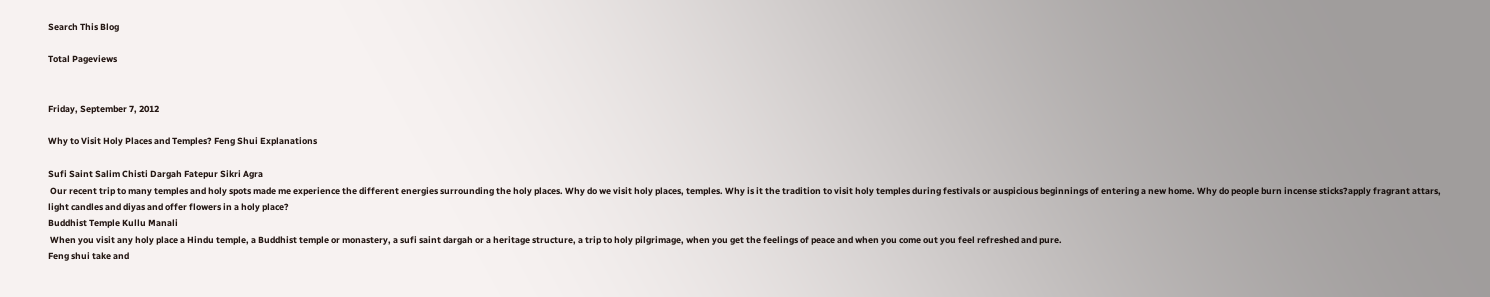Search This Blog

Total Pageviews


Friday, September 7, 2012

Why to Visit Holy Places and Temples? Feng Shui Explanations

Sufi Saint Salim Chisti Dargah Fatepur Sikri Agra
 Our recent trip to many temples and holy spots made me experience the different energies surrounding the holy places. Why do we visit holy places, temples. Why is it the tradition to visit holy temples during festivals or auspicious beginnings of entering a new home. Why do people burn incense sticks?apply fragrant attars,  light candles and diyas and offer flowers in a holy place?
Buddhist Temple Kullu Manali
 When you visit any holy place a Hindu temple, a Buddhist temple or monastery, a sufi saint dargah or a heritage structure, a trip to holy pilgrimage, when you get the feelings of peace and when you come out you feel refreshed and pure.
Feng shui take and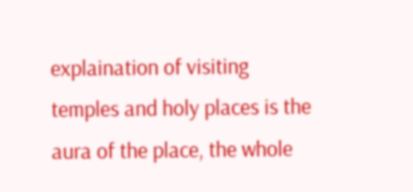explaination of visiting temples and holy places is the aura of the place, the whole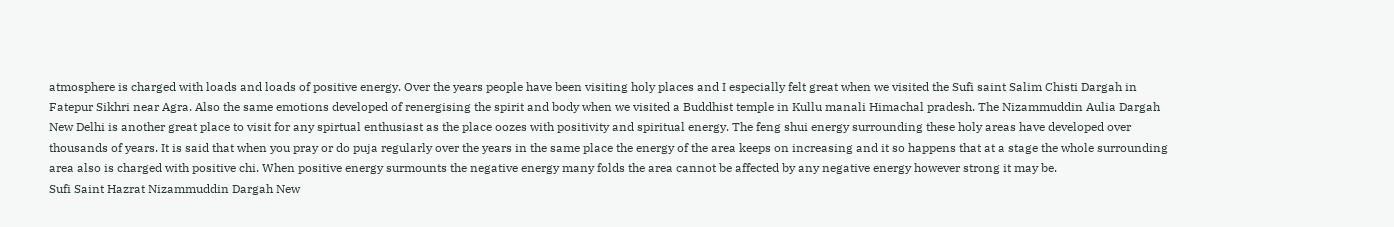atmosphere is charged with loads and loads of positive energy. Over the years people have been visiting holy places and I especially felt great when we visited the Sufi saint Salim Chisti Dargah in Fatepur Sikhri near Agra. Also the same emotions developed of renergising the spirit and body when we visited a Buddhist temple in Kullu manali Himachal pradesh. The Nizammuddin Aulia Dargah New Delhi is another great place to visit for any spirtual enthusiast as the place oozes with positivity and spiritual energy. The feng shui energy surrounding these holy areas have developed over thousands of years. It is said that when you pray or do puja regularly over the years in the same place the energy of the area keeps on increasing and it so happens that at a stage the whole surrounding area also is charged with positive chi. When positive energy surmounts the negative energy many folds the area cannot be affected by any negative energy however strong it may be.
Sufi Saint Hazrat Nizammuddin Dargah New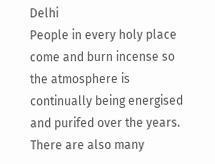Delhi
People in every holy place come and burn incense so the atmosphere is continually being energised and purifed over the years. There are also many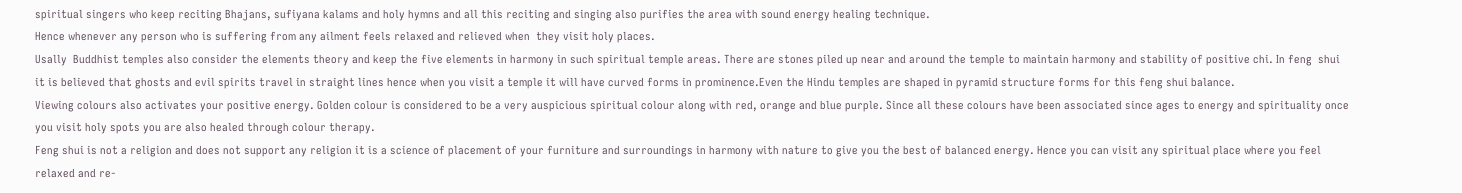spiritual singers who keep reciting Bhajans, sufiyana kalams and holy hymns and all this reciting and singing also purifies the area with sound energy healing technique.
Hence whenever any person who is suffering from any ailment feels relaxed and relieved when  they visit holy places.
Usally  Buddhist temples also consider the elements theory and keep the five elements in harmony in such spiritual temple areas. There are stones piled up near and around the temple to maintain harmony and stability of positive chi. In feng  shui it is believed that ghosts and evil spirits travel in straight lines hence when you visit a temple it will have curved forms in prominence.Even the Hindu temples are shaped in pyramid structure forms for this feng shui balance.
Viewing colours also activates your positive energy. Golden colour is considered to be a very auspicious spiritual colour along with red, orange and blue purple. Since all these colours have been associated since ages to energy and spirituality once you visit holy spots you are also healed through colour therapy.
Feng shui is not a religion and does not support any religion it is a science of placement of your furniture and surroundings in harmony with nature to give you the best of balanced energy. Hence you can visit any spiritual place where you feel relaxed and re-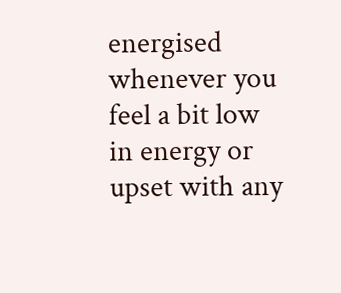energised whenever you feel a bit low in energy or upset with any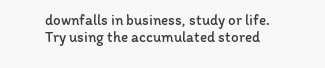downfalls in business, study or life. Try using the accumulated stored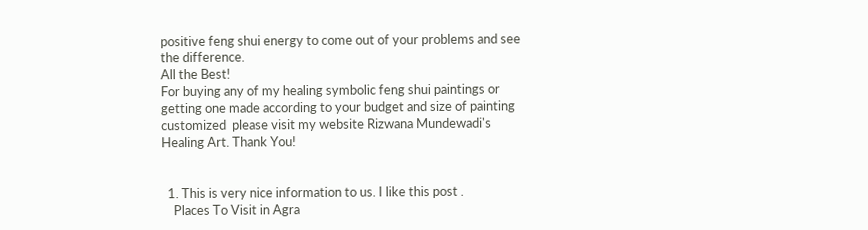positive feng shui energy to come out of your problems and see the difference.
All the Best!
For buying any of my healing symbolic feng shui paintings or getting one made according to your budget and size of painting customized  please visit my website Rizwana Mundewadi's Healing Art. Thank You!


  1. This is very nice information to us. I like this post .
    Places To Visit in Agra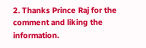2. Thanks Prince Raj for the comment and liking the information.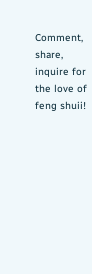Comment, share, inquire for the love of feng shuii!